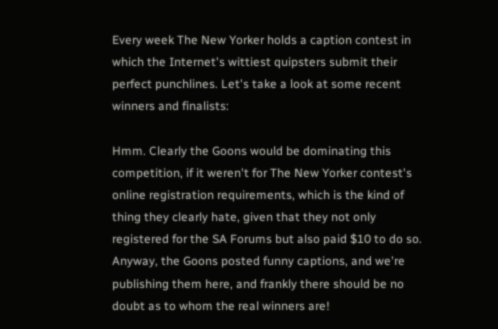Every week The New Yorker holds a caption contest in which the Internet's wittiest quipsters submit their perfect punchlines. Let's take a look at some recent winners and finalists:

Hmm. Clearly the Goons would be dominating this competition, if it weren't for The New Yorker contest's online registration requirements, which is the kind of thing they clearly hate, given that they not only registered for the SA Forums but also paid $10 to do so. Anyway, the Goons posted funny captions, and we're publishing them here, and frankly there should be no doubt as to whom the real winners are!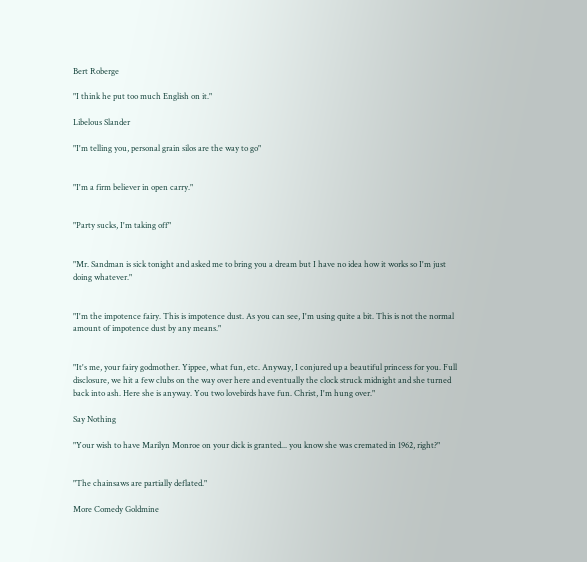Bert Roberge

"I think he put too much English on it."

Libelous Slander

"I'm telling you, personal grain silos are the way to go"


"I'm a firm believer in open carry."


"Party sucks, I'm taking off"


"Mr. Sandman is sick tonight and asked me to bring you a dream but I have no idea how it works so I'm just doing whatever."


"I'm the impotence fairy. This is impotence dust. As you can see, I'm using quite a bit. This is not the normal amount of impotence dust by any means."


"It's me, your fairy godmother. Yippee, what fun, etc. Anyway, I conjured up a beautiful princess for you. Full disclosure, we hit a few clubs on the way over here and eventually the clock struck midnight and she turned back into ash. Here she is anyway. You two lovebirds have fun. Christ, I'm hung over."

Say Nothing

"Your wish to have Marilyn Monroe on your dick is granted... you know she was cremated in 1962, right?"


"The chainsaws are partially deflated."

More Comedy Goldmine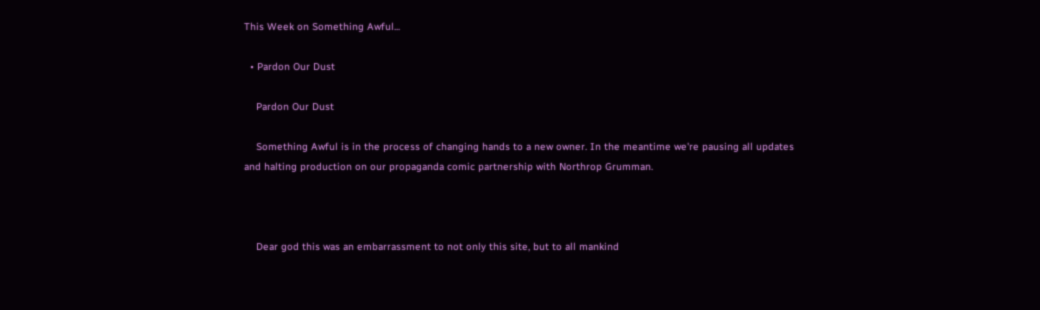This Week on Something Awful...

  • Pardon Our Dust

    Pardon Our Dust

    Something Awful is in the process of changing hands to a new owner. In the meantime we're pausing all updates and halting production on our propaganda comic partnership with Northrop Grumman.



    Dear god this was an embarrassment to not only this site, but to all mankind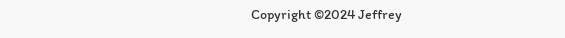Copyright ©2024 Jeffrey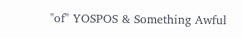"of" YOSPOS & Something Awful